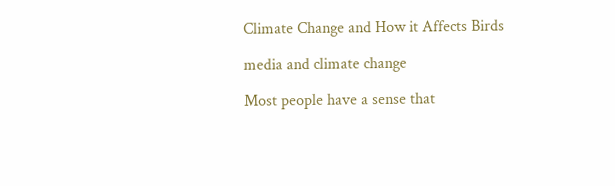Climate Change and How it Affects Birds

media and climate change

Most people have a sense that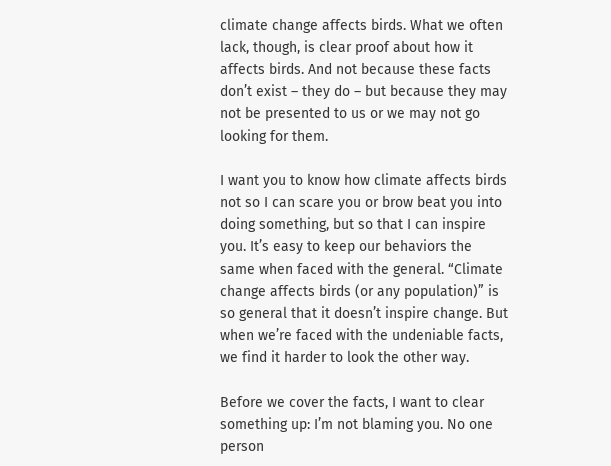climate change affects birds. What we often lack, though, is clear proof about how it affects birds. And not because these facts don’t exist – they do – but because they may not be presented to us or we may not go looking for them.

I want you to know how climate affects birds not so I can scare you or brow beat you into doing something, but so that I can inspire you. It’s easy to keep our behaviors the same when faced with the general. “Climate change affects birds (or any population)” is so general that it doesn’t inspire change. But when we’re faced with the undeniable facts, we find it harder to look the other way.

Before we cover the facts, I want to clear something up: I’m not blaming you. No one person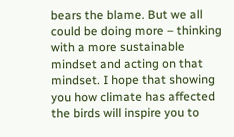bears the blame. But we all could be doing more – thinking with a more sustainable mindset and acting on that mindset. I hope that showing you how climate has affected the birds will inspire you to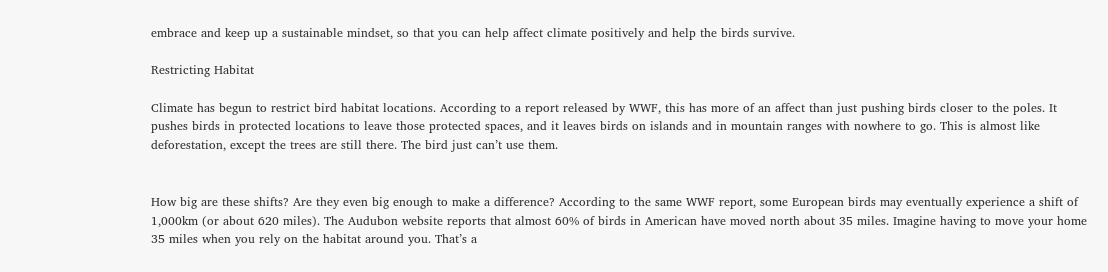embrace and keep up a sustainable mindset, so that you can help affect climate positively and help the birds survive.

Restricting Habitat

Climate has begun to restrict bird habitat locations. According to a report released by WWF, this has more of an affect than just pushing birds closer to the poles. It pushes birds in protected locations to leave those protected spaces, and it leaves birds on islands and in mountain ranges with nowhere to go. This is almost like deforestation, except the trees are still there. The bird just can’t use them.


How big are these shifts? Are they even big enough to make a difference? According to the same WWF report, some European birds may eventually experience a shift of 1,000km (or about 620 miles). The Audubon website reports that almost 60% of birds in American have moved north about 35 miles. Imagine having to move your home 35 miles when you rely on the habitat around you. That’s a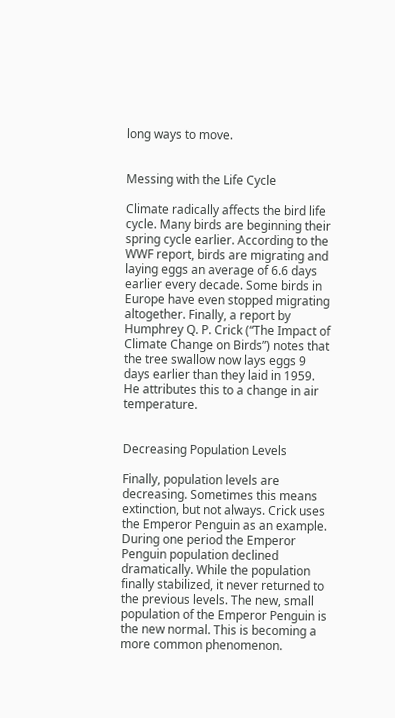long ways to move.


Messing with the Life Cycle

Climate radically affects the bird life cycle. Many birds are beginning their spring cycle earlier. According to the WWF report, birds are migrating and laying eggs an average of 6.6 days earlier every decade. Some birds in Europe have even stopped migrating altogether. Finally, a report by Humphrey Q. P. Crick (“The Impact of Climate Change on Birds”) notes that the tree swallow now lays eggs 9 days earlier than they laid in 1959. He attributes this to a change in air temperature.


Decreasing Population Levels

Finally, population levels are decreasing. Sometimes this means extinction, but not always. Crick uses the Emperor Penguin as an example. During one period the Emperor Penguin population declined dramatically. While the population finally stabilized, it never returned to the previous levels. The new, small population of the Emperor Penguin is the new normal. This is becoming a more common phenomenon.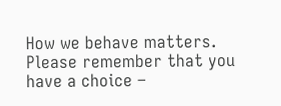How we behave matters. Please remember that you have a choice –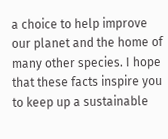a choice to help improve our planet and the home of many other species. I hope that these facts inspire you to keep up a sustainable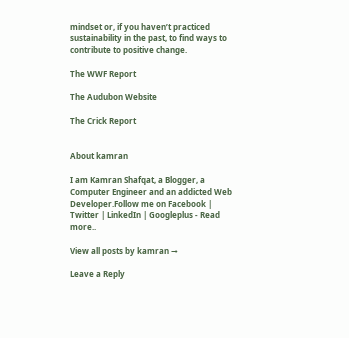mindset or, if you haven’t practiced sustainability in the past, to find ways to contribute to positive change.

The WWF Report

The Audubon Website

The Crick Report


About kamran

I am Kamran Shafqat, a Blogger, a Computer Engineer and an addicted Web Developer.Follow me on Facebook | Twitter | LinkedIn | Googleplus - Read more..

View all posts by kamran →

Leave a Reply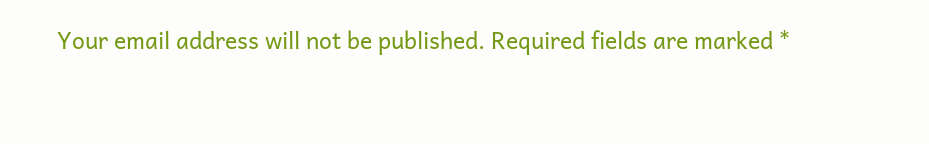Your email address will not be published. Required fields are marked *